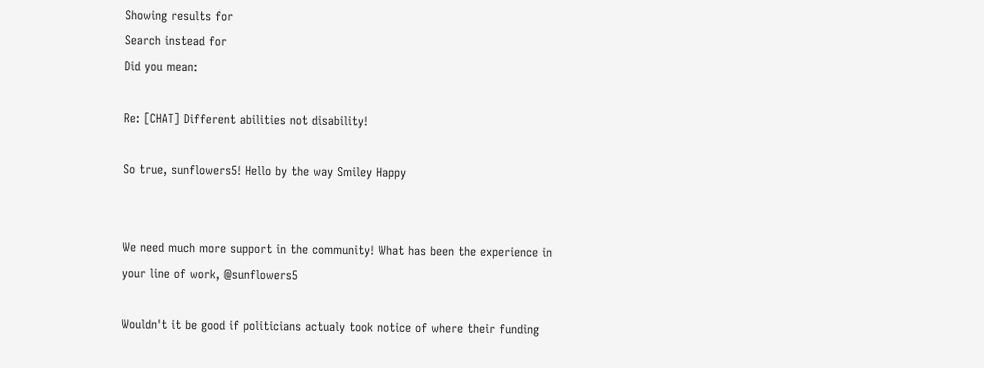Showing results for
Search instead for
Did you mean:

Re: [CHAT] Different abilities not disability!

So true, sunflowers5! Hello by the way Smiley Happy


We need much more support in the community! What has been the experience in your line of work, @sunflowers5

Wouldn't it be good if politicians actualy took notice of where their funding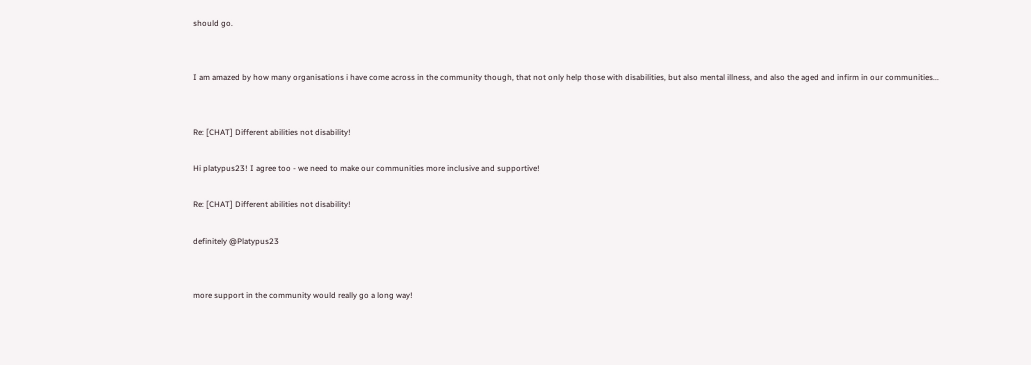should go.


I am amazed by how many organisations i have come across in the community though, that not only help those with disabilities, but also mental illness, and also the aged and infirm in our communities...


Re: [CHAT] Different abilities not disability!

Hi platypus23! I agree too - we need to make our communities more inclusive and supportive!

Re: [CHAT] Different abilities not disability!

definitely @Platypus23


more support in the community would really go a long way!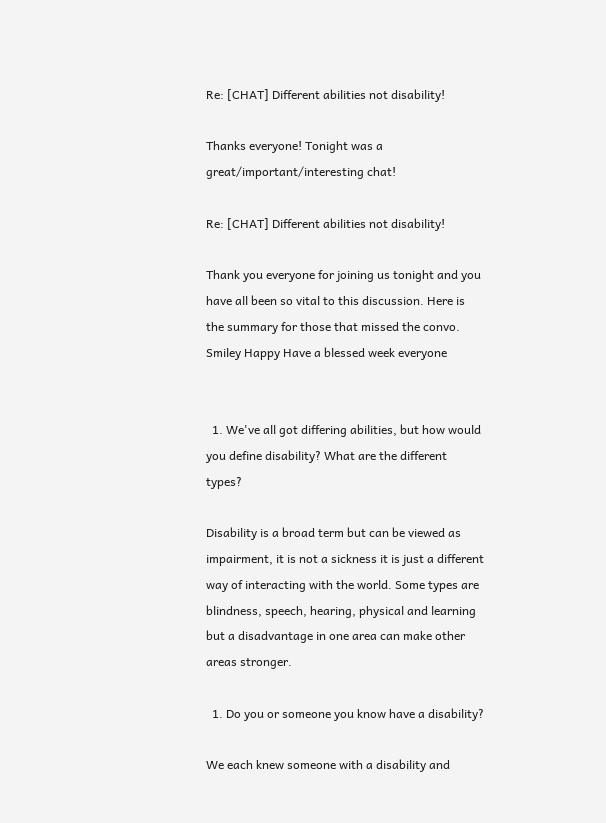Re: [CHAT] Different abilities not disability!

Thanks everyone! Tonight was a great/important/interesting chat!

Re: [CHAT] Different abilities not disability!

Thank you everyone for joining us tonight and you have all been so vital to this discussion. Here is the summary for those that missed the convo. Smiley Happy Have a blessed week everyone


  1. We've all got differing abilities, but how would you define disability? What are the different types?

Disability is a broad term but can be viewed as impairment, it is not a sickness it is just a different way of interacting with the world. Some types are blindness, speech, hearing, physical and learning but a disadvantage in one area can make other areas stronger.

  1. Do you or someone you know have a disability?

We each knew someone with a disability and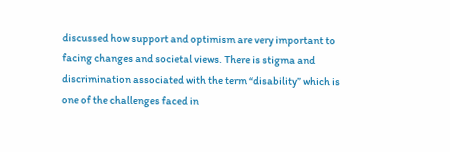discussed how support and optimism are very important to facing changes and societal views. There is stigma and discrimination associated with the term “disability” which is one of the challenges faced in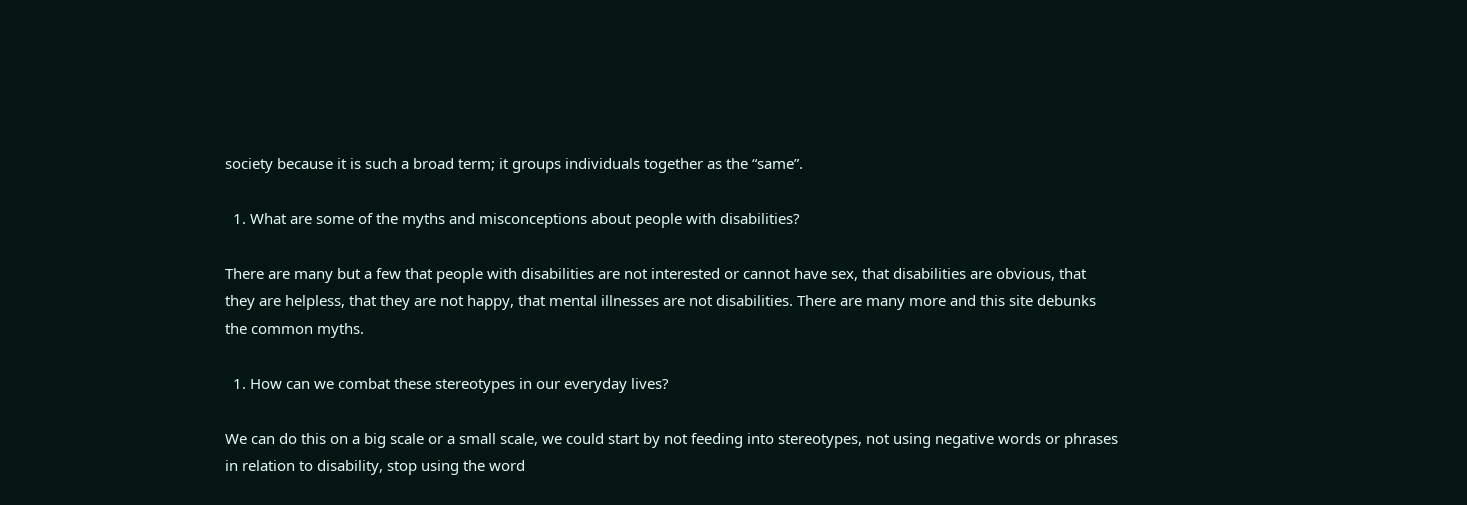society because it is such a broad term; it groups individuals together as the “same”.

  1. What are some of the myths and misconceptions about people with disabilities?

There are many but a few that people with disabilities are not interested or cannot have sex, that disabilities are obvious, that they are helpless, that they are not happy, that mental illnesses are not disabilities. There are many more and this site debunks the common myths.

  1. How can we combat these stereotypes in our everyday lives?

We can do this on a big scale or a small scale, we could start by not feeding into stereotypes, not using negative words or phrases in relation to disability, stop using the word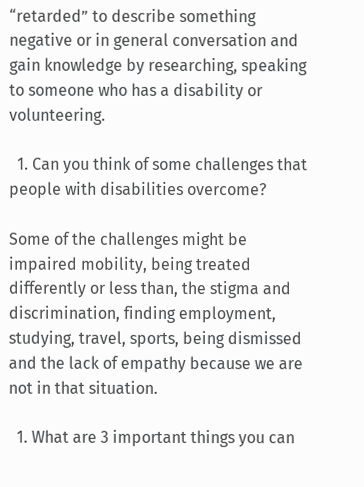“retarded” to describe something negative or in general conversation and gain knowledge by researching, speaking to someone who has a disability or volunteering.

  1. Can you think of some challenges that people with disabilities overcome?

Some of the challenges might be impaired mobility, being treated differently or less than, the stigma and discrimination, finding employment, studying, travel, sports, being dismissed and the lack of empathy because we are not in that situation.

  1. What are 3 important things you can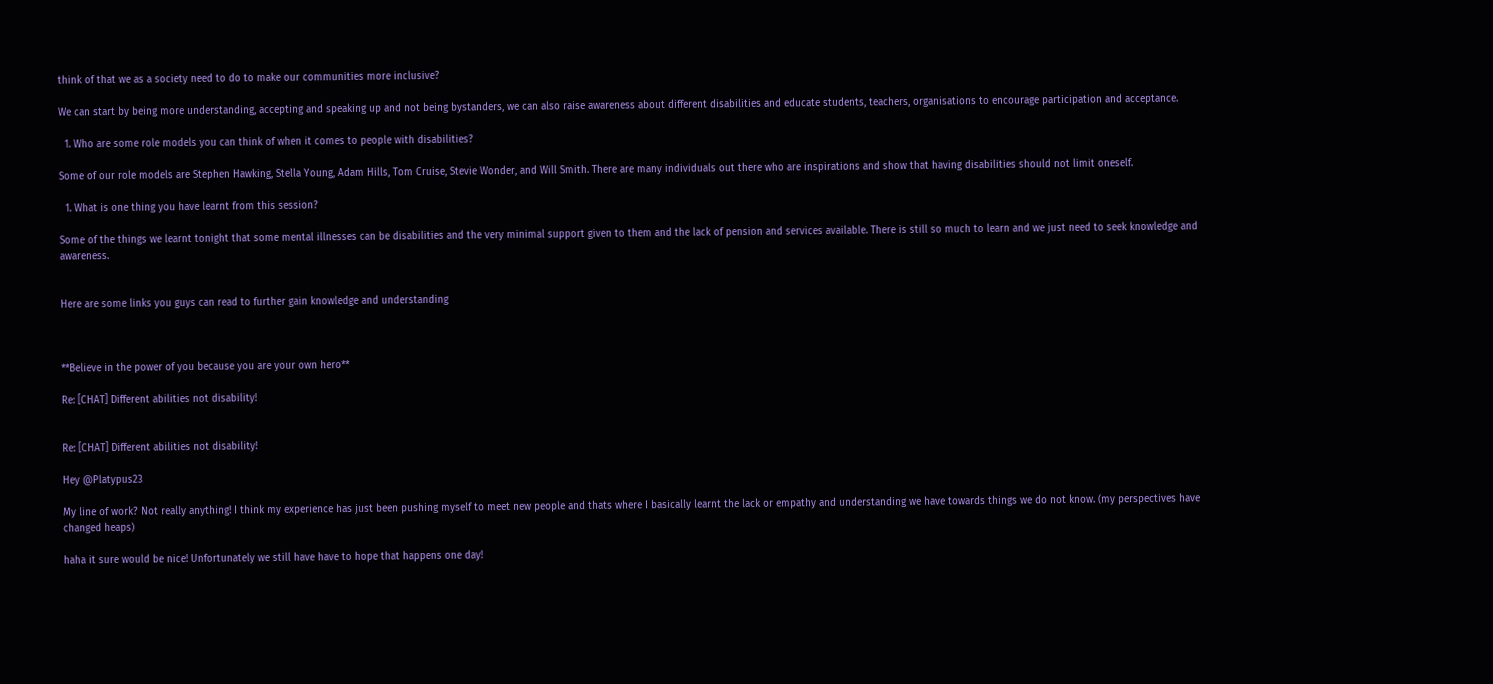think of that we as a society need to do to make our communities more inclusive?

We can start by being more understanding, accepting and speaking up and not being bystanders, we can also raise awareness about different disabilities and educate students, teachers, organisations to encourage participation and acceptance.

  1. Who are some role models you can think of when it comes to people with disabilities?

Some of our role models are Stephen Hawking, Stella Young, Adam Hills, Tom Cruise, Stevie Wonder, and Will Smith. There are many individuals out there who are inspirations and show that having disabilities should not limit oneself.

  1. What is one thing you have learnt from this session?

Some of the things we learnt tonight that some mental illnesses can be disabilities and the very minimal support given to them and the lack of pension and services available. There is still so much to learn and we just need to seek knowledge and awareness.


Here are some links you guys can read to further gain knowledge and understanding



**Believe in the power of you because you are your own hero**

Re: [CHAT] Different abilities not disability!


Re: [CHAT] Different abilities not disability!

Hey @Platypus23

My line of work? Not really anything! I think my experience has just been pushing myself to meet new people and thats where I basically learnt the lack or empathy and understanding we have towards things we do not know. (my perspectives have changed heaps)

haha it sure would be nice! Unfortunately we still have have to hope that happens one day!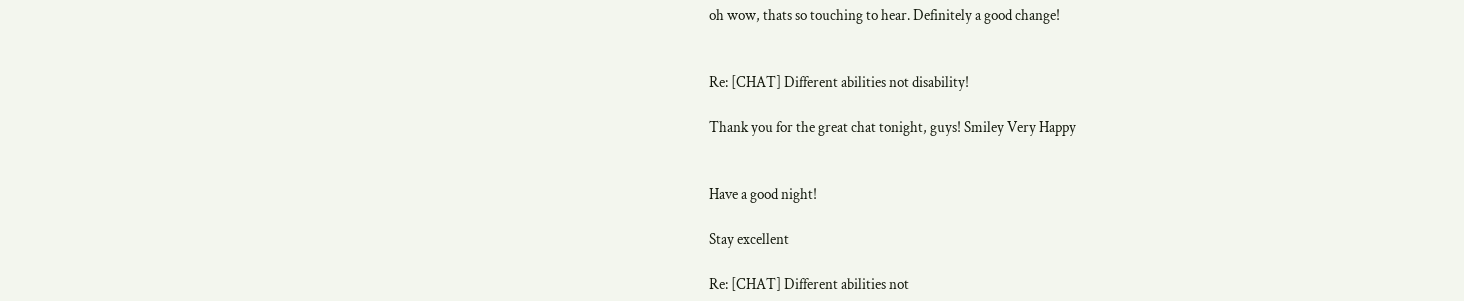oh wow, thats so touching to hear. Definitely a good change!


Re: [CHAT] Different abilities not disability!

Thank you for the great chat tonight, guys! Smiley Very Happy


Have a good night!

Stay excellent

Re: [CHAT] Different abilities not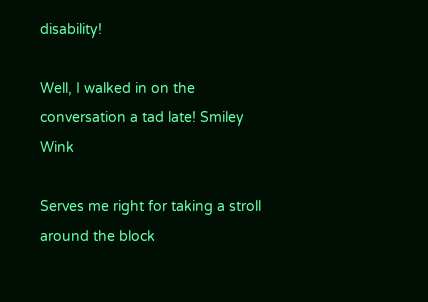disability!

Well, I walked in on the conversation a tad late! Smiley Wink

Serves me right for taking a stroll around the block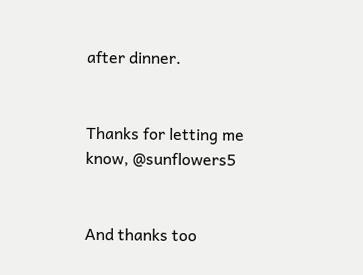after dinner.


Thanks for letting me know, @sunflowers5


And thanks too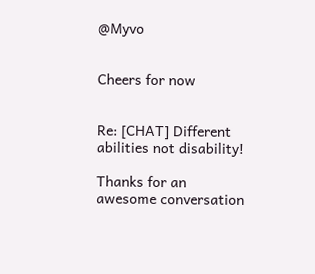@Myvo


Cheers for now


Re: [CHAT] Different abilities not disability!

Thanks for an awesome conversation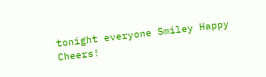tonight everyone Smiley Happy Cheers!